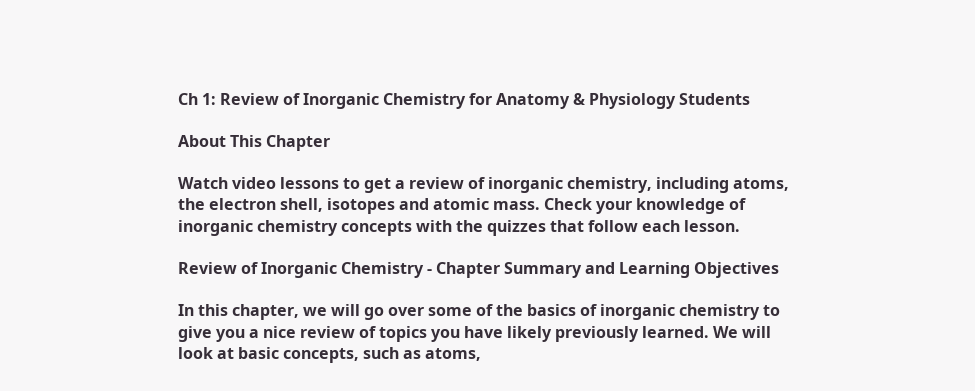Ch 1: Review of Inorganic Chemistry for Anatomy & Physiology Students

About This Chapter

Watch video lessons to get a review of inorganic chemistry, including atoms, the electron shell, isotopes and atomic mass. Check your knowledge of inorganic chemistry concepts with the quizzes that follow each lesson.

Review of Inorganic Chemistry - Chapter Summary and Learning Objectives

In this chapter, we will go over some of the basics of inorganic chemistry to give you a nice review of topics you have likely previously learned. We will look at basic concepts, such as atoms,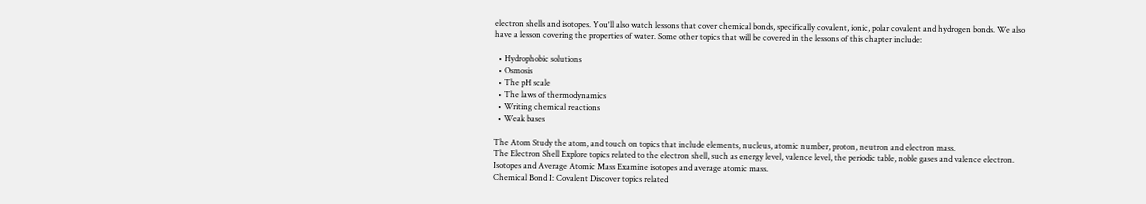electron shells and isotopes. You'll also watch lessons that cover chemical bonds, specifically covalent, ionic, polar covalent and hydrogen bonds. We also have a lesson covering the properties of water. Some other topics that will be covered in the lessons of this chapter include:

  • Hydrophobic solutions
  • Osmosis
  • The pH scale
  • The laws of thermodynamics
  • Writing chemical reactions
  • Weak bases

The Atom Study the atom, and touch on topics that include elements, nucleus, atomic number, proton, neutron and electron mass.
The Electron Shell Explore topics related to the electron shell, such as energy level, valence level, the periodic table, noble gases and valence electron.
Isotopes and Average Atomic Mass Examine isotopes and average atomic mass.
Chemical Bond I: Covalent Discover topics related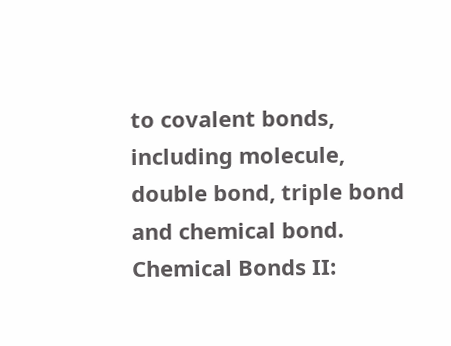to covalent bonds, including molecule, double bond, triple bond and chemical bond.
Chemical Bonds II: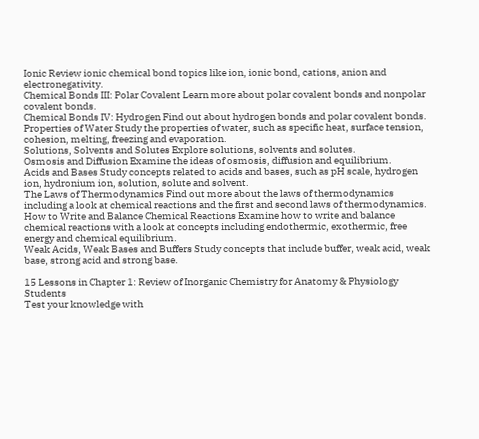Ionic Review ionic chemical bond topics like ion, ionic bond, cations, anion and electronegativity.
Chemical Bonds III: Polar Covalent Learn more about polar covalent bonds and nonpolar covalent bonds.
Chemical Bonds IV: Hydrogen Find out about hydrogen bonds and polar covalent bonds.
Properties of Water Study the properties of water, such as specific heat, surface tension, cohesion, melting, freezing and evaporation.
Solutions, Solvents and Solutes Explore solutions, solvents and solutes.
Osmosis and Diffusion Examine the ideas of osmosis, diffusion and equilibrium.
Acids and Bases Study concepts related to acids and bases, such as pH scale, hydrogen ion, hydronium ion, solution, solute and solvent.
The Laws of Thermodynamics Find out more about the laws of thermodynamics including a look at chemical reactions and the first and second laws of thermodynamics.
How to Write and Balance Chemical Reactions Examine how to write and balance chemical reactions with a look at concepts including endothermic, exothermic, free energy and chemical equilibrium.
Weak Acids, Weak Bases and Buffers Study concepts that include buffer, weak acid, weak base, strong acid and strong base.

15 Lessons in Chapter 1: Review of Inorganic Chemistry for Anatomy & Physiology Students
Test your knowledge with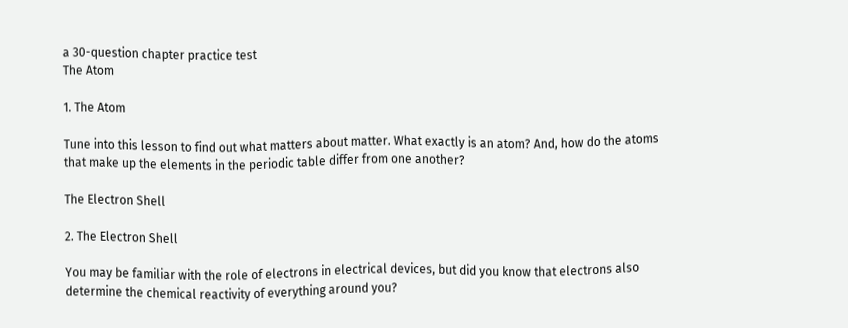a 30-question chapter practice test
The Atom

1. The Atom

Tune into this lesson to find out what matters about matter. What exactly is an atom? And, how do the atoms that make up the elements in the periodic table differ from one another?

The Electron Shell

2. The Electron Shell

You may be familiar with the role of electrons in electrical devices, but did you know that electrons also determine the chemical reactivity of everything around you?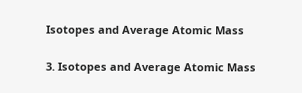Isotopes and Average Atomic Mass

3. Isotopes and Average Atomic Mass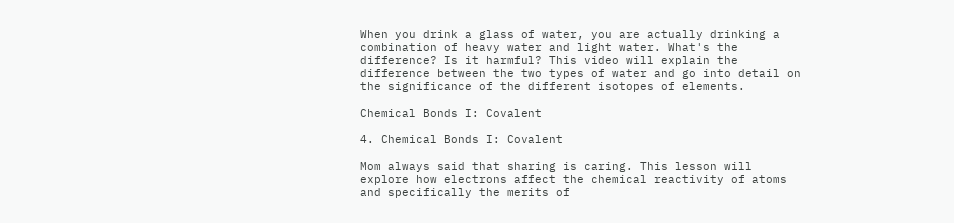When you drink a glass of water, you are actually drinking a combination of heavy water and light water. What's the difference? Is it harmful? This video will explain the difference between the two types of water and go into detail on the significance of the different isotopes of elements.

Chemical Bonds I: Covalent

4. Chemical Bonds I: Covalent

Mom always said that sharing is caring. This lesson will explore how electrons affect the chemical reactivity of atoms and specifically the merits of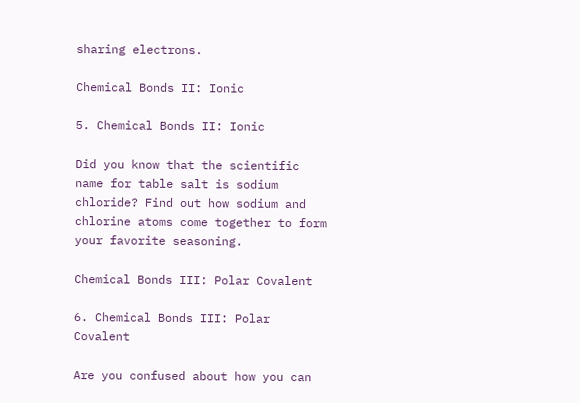sharing electrons.

Chemical Bonds II: Ionic

5. Chemical Bonds II: Ionic

Did you know that the scientific name for table salt is sodium chloride? Find out how sodium and chlorine atoms come together to form your favorite seasoning.

Chemical Bonds III: Polar Covalent

6. Chemical Bonds III: Polar Covalent

Are you confused about how you can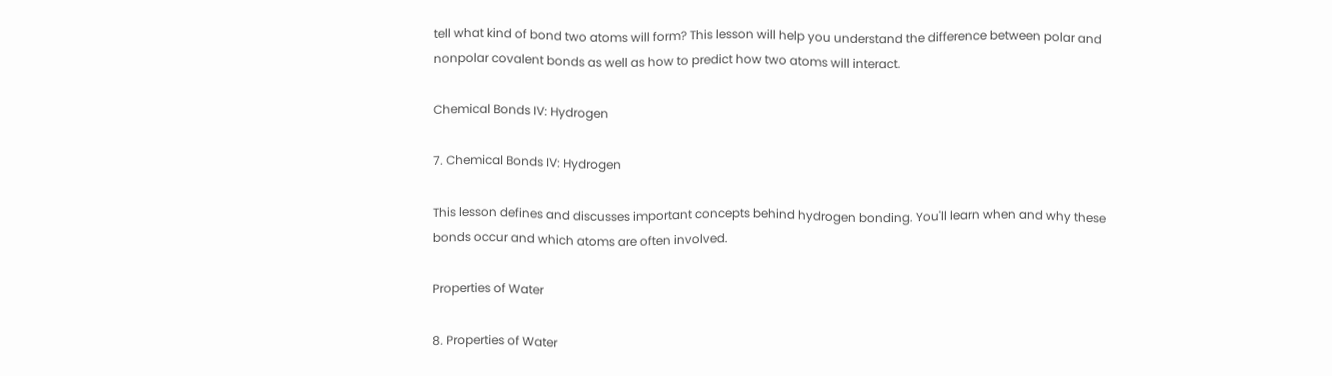tell what kind of bond two atoms will form? This lesson will help you understand the difference between polar and nonpolar covalent bonds as well as how to predict how two atoms will interact.

Chemical Bonds IV: Hydrogen

7. Chemical Bonds IV: Hydrogen

This lesson defines and discusses important concepts behind hydrogen bonding. You'll learn when and why these bonds occur and which atoms are often involved.

Properties of Water

8. Properties of Water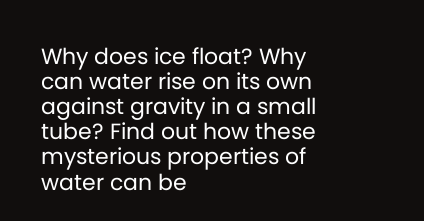Why does ice float? Why can water rise on its own against gravity in a small tube? Find out how these mysterious properties of water can be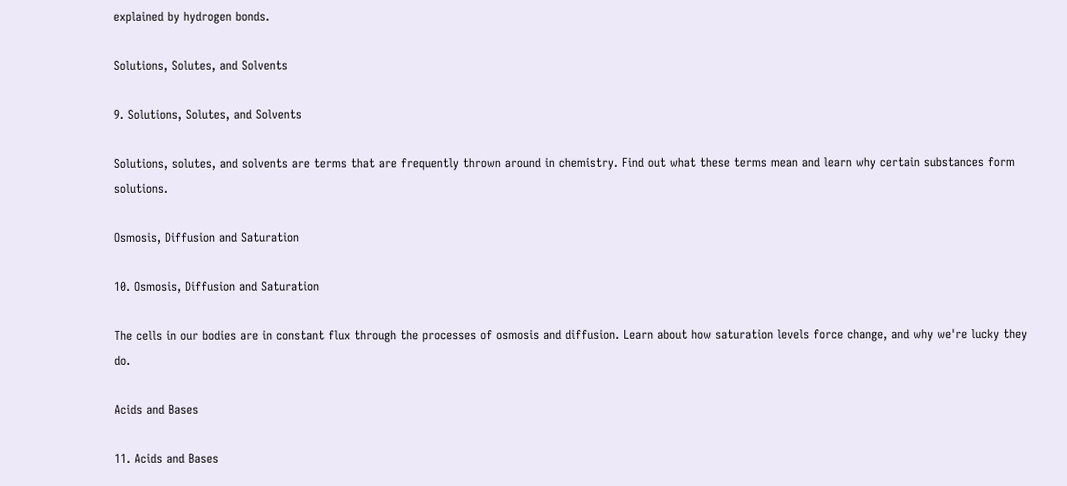explained by hydrogen bonds.

Solutions, Solutes, and Solvents

9. Solutions, Solutes, and Solvents

Solutions, solutes, and solvents are terms that are frequently thrown around in chemistry. Find out what these terms mean and learn why certain substances form solutions.

Osmosis, Diffusion and Saturation

10. Osmosis, Diffusion and Saturation

The cells in our bodies are in constant flux through the processes of osmosis and diffusion. Learn about how saturation levels force change, and why we're lucky they do.

Acids and Bases

11. Acids and Bases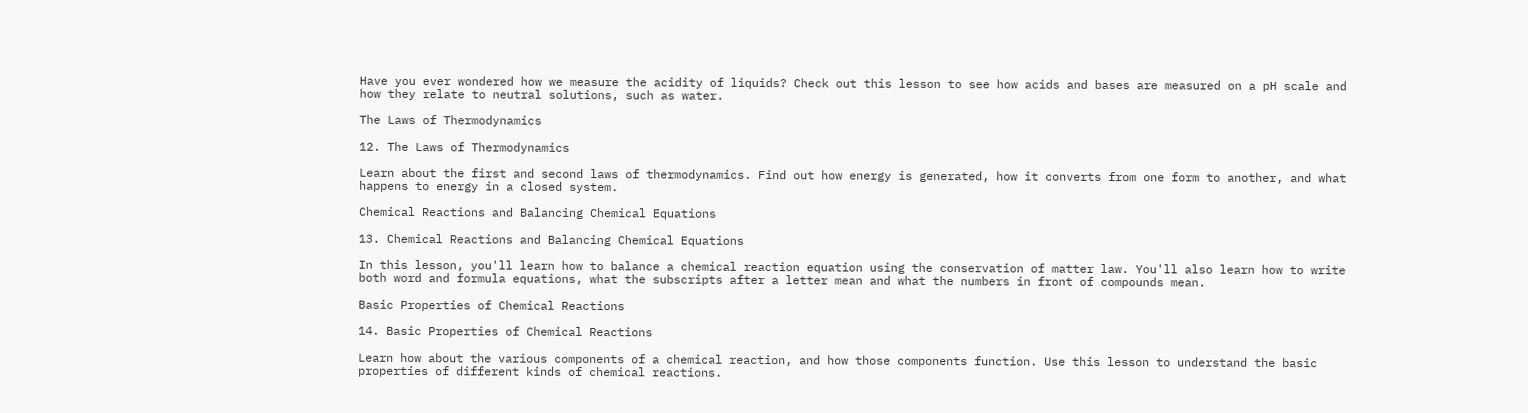Have you ever wondered how we measure the acidity of liquids? Check out this lesson to see how acids and bases are measured on a pH scale and how they relate to neutral solutions, such as water.

The Laws of Thermodynamics

12. The Laws of Thermodynamics

Learn about the first and second laws of thermodynamics. Find out how energy is generated, how it converts from one form to another, and what happens to energy in a closed system.

Chemical Reactions and Balancing Chemical Equations

13. Chemical Reactions and Balancing Chemical Equations

In this lesson, you'll learn how to balance a chemical reaction equation using the conservation of matter law. You'll also learn how to write both word and formula equations, what the subscripts after a letter mean and what the numbers in front of compounds mean.

Basic Properties of Chemical Reactions

14. Basic Properties of Chemical Reactions

Learn how about the various components of a chemical reaction, and how those components function. Use this lesson to understand the basic properties of different kinds of chemical reactions.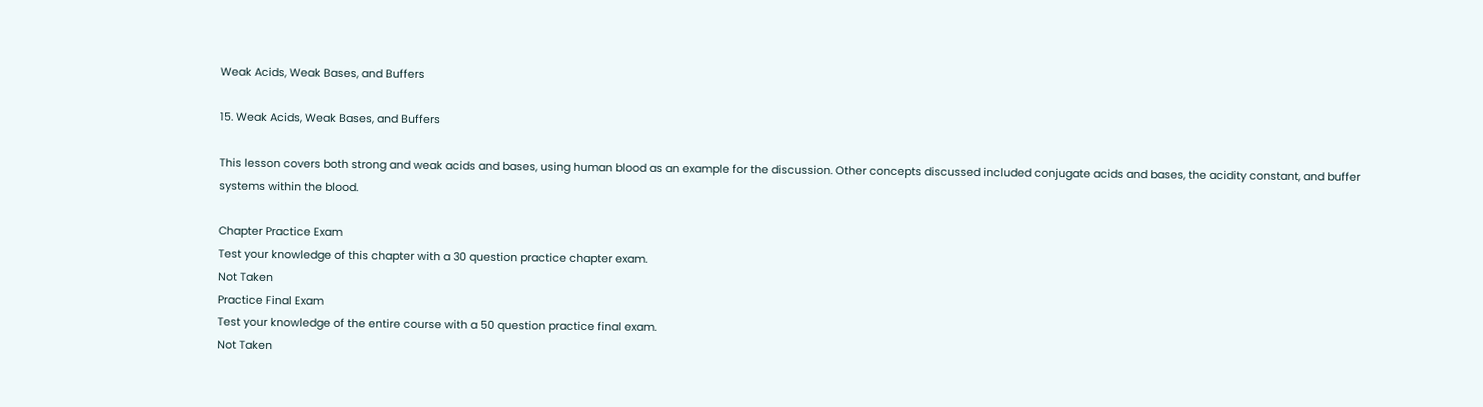Weak Acids, Weak Bases, and Buffers

15. Weak Acids, Weak Bases, and Buffers

This lesson covers both strong and weak acids and bases, using human blood as an example for the discussion. Other concepts discussed included conjugate acids and bases, the acidity constant, and buffer systems within the blood.

Chapter Practice Exam
Test your knowledge of this chapter with a 30 question practice chapter exam.
Not Taken
Practice Final Exam
Test your knowledge of the entire course with a 50 question practice final exam.
Not Taken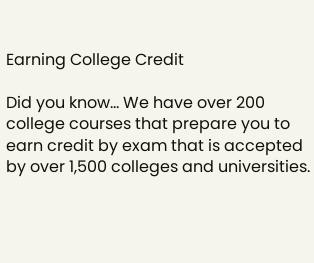Earning College Credit

Did you know… We have over 200 college courses that prepare you to earn credit by exam that is accepted by over 1,500 colleges and universities.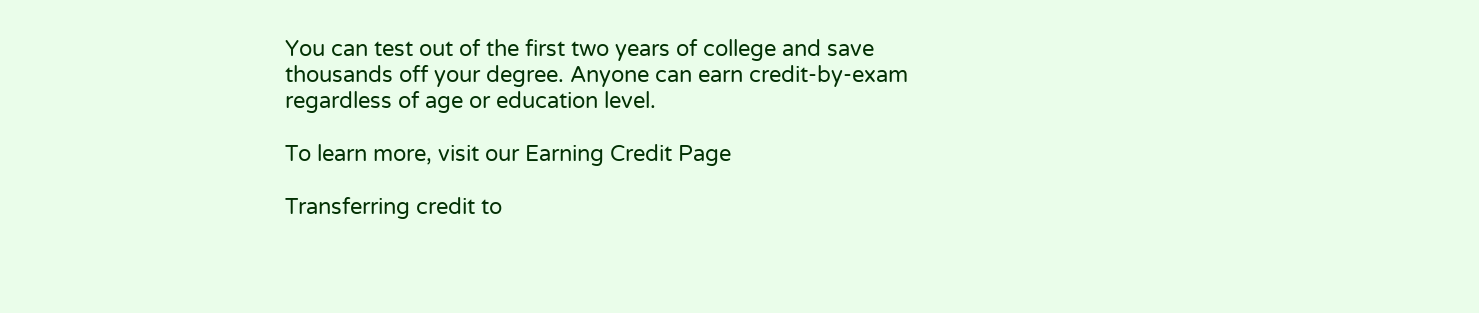You can test out of the first two years of college and save thousands off your degree. Anyone can earn credit-by-exam regardless of age or education level.

To learn more, visit our Earning Credit Page

Transferring credit to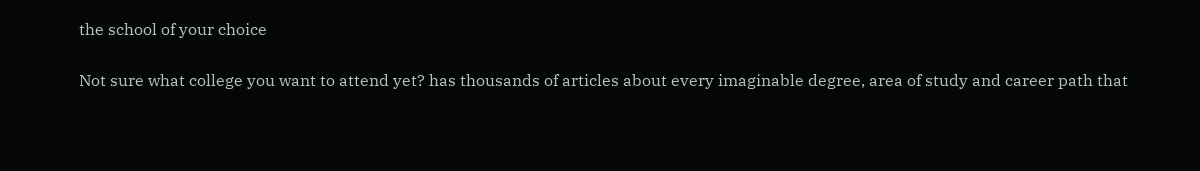the school of your choice

Not sure what college you want to attend yet? has thousands of articles about every imaginable degree, area of study and career path that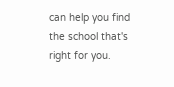can help you find the school that's right for you.